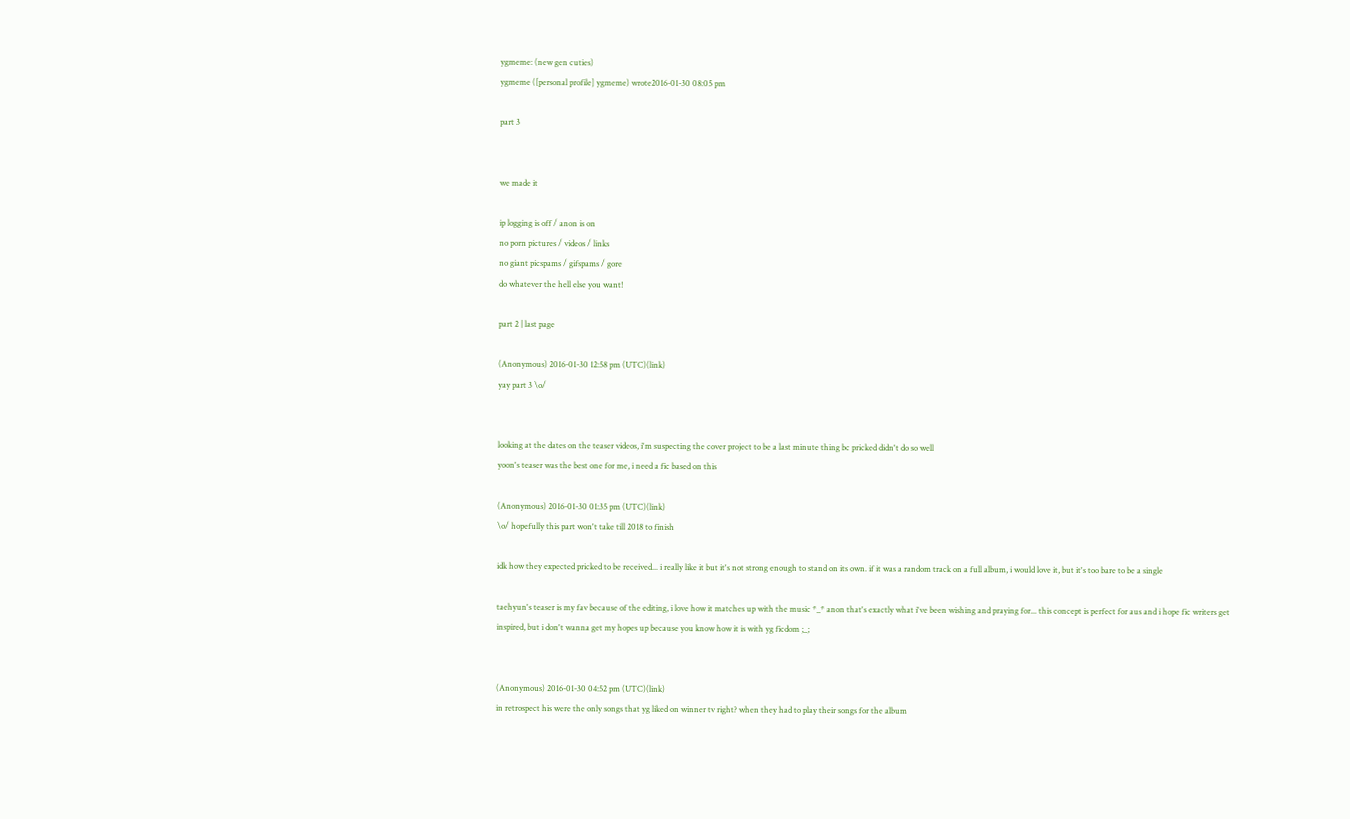ygmeme: (new gen cuties)
ygmeme ([personal profile] ygmeme) wrote2016-01-30 08:05 pm

part 3


we made it

ip logging is off / anon is on
no porn pictures / videos / links
no giant picspams / gifspams / gore
do whatever the hell else you want!

part 2 | last page

(Anonymous) 2016-01-30 12:58 pm (UTC)(link)
yay part 3 \o/


looking at the dates on the teaser videos, i'm suspecting the cover project to be a last minute thing bc pricked didn't do so well
yoon's teaser was the best one for me, i need a fic based on this

(Anonymous) 2016-01-30 01:35 pm (UTC)(link)
\o/ hopefully this part won't take till 2018 to finish

idk how they expected pricked to be received... i really like it but it's not strong enough to stand on its own. if it was a random track on a full album, i would love it, but it's too bare to be a single

taehyun's teaser is my fav because of the editing, i love how it matches up with the music *_* anon that's exactly what i've been wishing and praying for... this concept is perfect for aus and i hope fic writers get inspired, but i don't wanna get my hopes up because you know how it is with yg ficdom ;_;


(Anonymous) 2016-01-30 04:52 pm (UTC)(link)
in retrospect his were the only songs that yg liked on winner tv right? when they had to play their songs for the album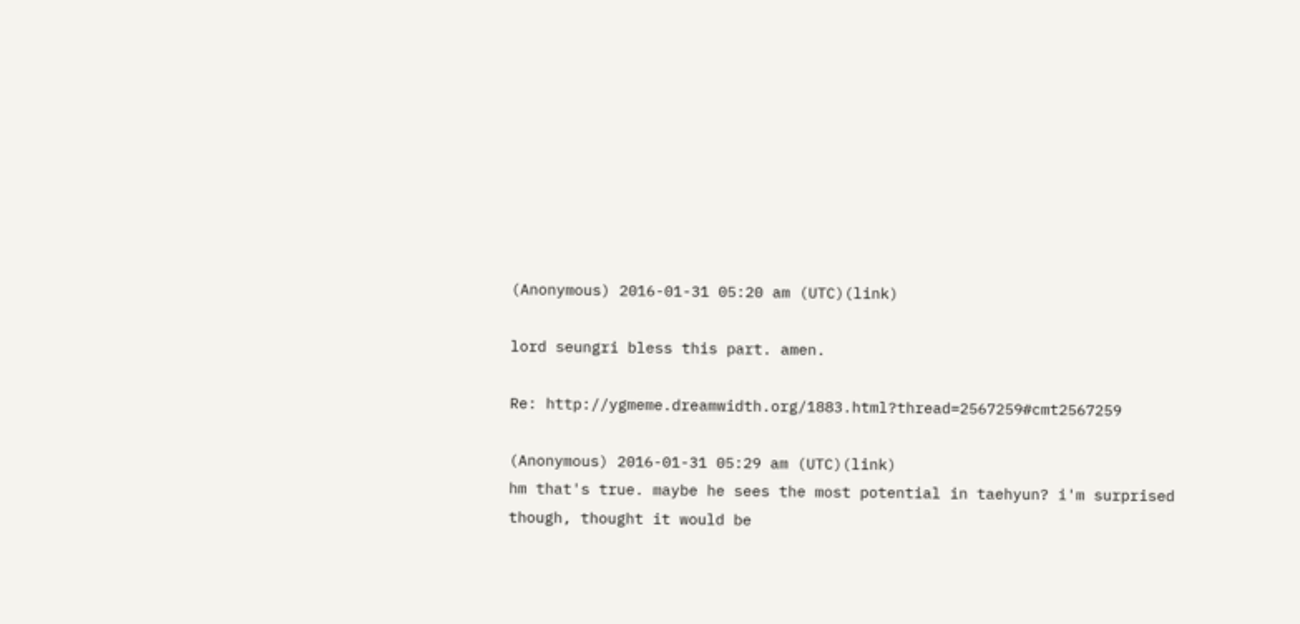(Anonymous) 2016-01-31 05:20 am (UTC)(link)

lord seungri bless this part. amen.

Re: http://ygmeme.dreamwidth.org/1883.html?thread=2567259#cmt2567259

(Anonymous) 2016-01-31 05:29 am (UTC)(link)
hm that's true. maybe he sees the most potential in taehyun? i'm surprised though, thought it would be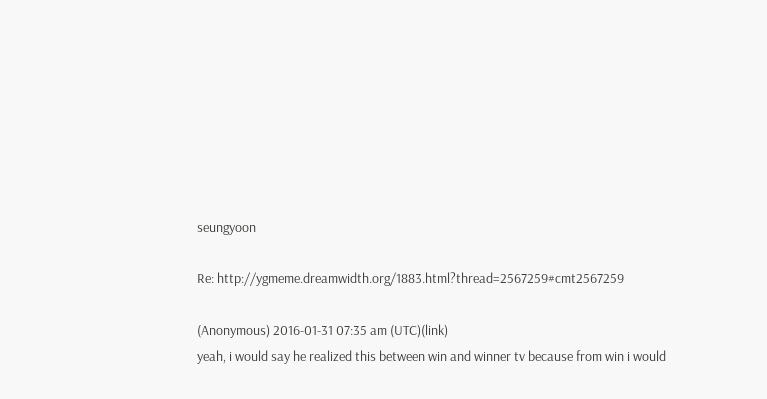seungyoon

Re: http://ygmeme.dreamwidth.org/1883.html?thread=2567259#cmt2567259

(Anonymous) 2016-01-31 07:35 am (UTC)(link)
yeah, i would say he realized this between win and winner tv because from win i would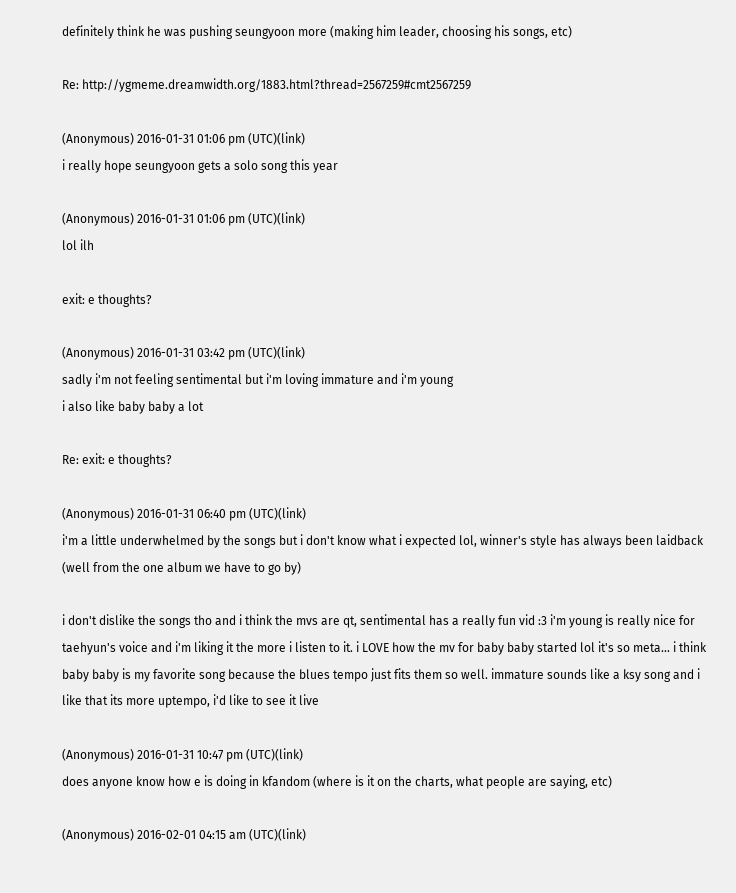definitely think he was pushing seungyoon more (making him leader, choosing his songs, etc)

Re: http://ygmeme.dreamwidth.org/1883.html?thread=2567259#cmt2567259

(Anonymous) 2016-01-31 01:06 pm (UTC)(link)
i really hope seungyoon gets a solo song this year

(Anonymous) 2016-01-31 01:06 pm (UTC)(link)
lol ilh

exit: e thoughts?

(Anonymous) 2016-01-31 03:42 pm (UTC)(link)
sadly i'm not feeling sentimental but i'm loving immature and i'm young
i also like baby baby a lot

Re: exit: e thoughts?

(Anonymous) 2016-01-31 06:40 pm (UTC)(link)
i'm a little underwhelmed by the songs but i don't know what i expected lol, winner's style has always been laidback (well from the one album we have to go by)

i don't dislike the songs tho and i think the mvs are qt, sentimental has a really fun vid :3 i'm young is really nice for taehyun's voice and i'm liking it the more i listen to it. i LOVE how the mv for baby baby started lol it's so meta... i think baby baby is my favorite song because the blues tempo just fits them so well. immature sounds like a ksy song and i like that its more uptempo, i'd like to see it live

(Anonymous) 2016-01-31 10:47 pm (UTC)(link)
does anyone know how e is doing in kfandom (where is it on the charts, what people are saying, etc)

(Anonymous) 2016-02-01 04:15 am (UTC)(link)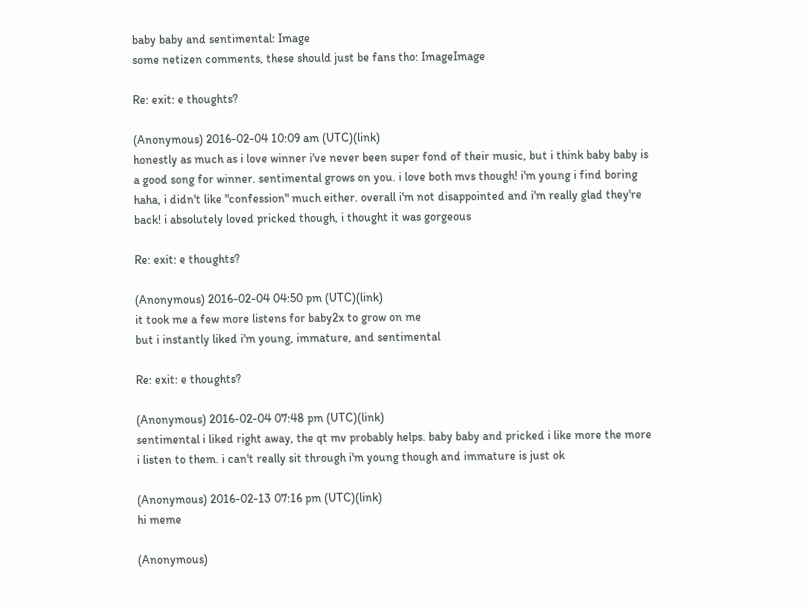baby baby and sentimental: Image
some netizen comments, these should just be fans tho: ImageImage

Re: exit: e thoughts?

(Anonymous) 2016-02-04 10:09 am (UTC)(link)
honestly as much as i love winner i've never been super fond of their music, but i think baby baby is a good song for winner. sentimental grows on you. i love both mvs though! i'm young i find boring haha, i didn't like "confession" much either. overall i'm not disappointed and i'm really glad they're back! i absolutely loved pricked though, i thought it was gorgeous

Re: exit: e thoughts?

(Anonymous) 2016-02-04 04:50 pm (UTC)(link)
it took me a few more listens for baby2x to grow on me
but i instantly liked i'm young, immature, and sentimental

Re: exit: e thoughts?

(Anonymous) 2016-02-04 07:48 pm (UTC)(link)
sentimental i liked right away, the qt mv probably helps. baby baby and pricked i like more the more i listen to them. i can't really sit through i'm young though and immature is just ok

(Anonymous) 2016-02-13 07:16 pm (UTC)(link)
hi meme

(Anonymous)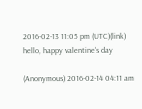2016-02-13 11:05 pm (UTC)(link)
hello, happy valentine's day

(Anonymous) 2016-02-14 04:11 am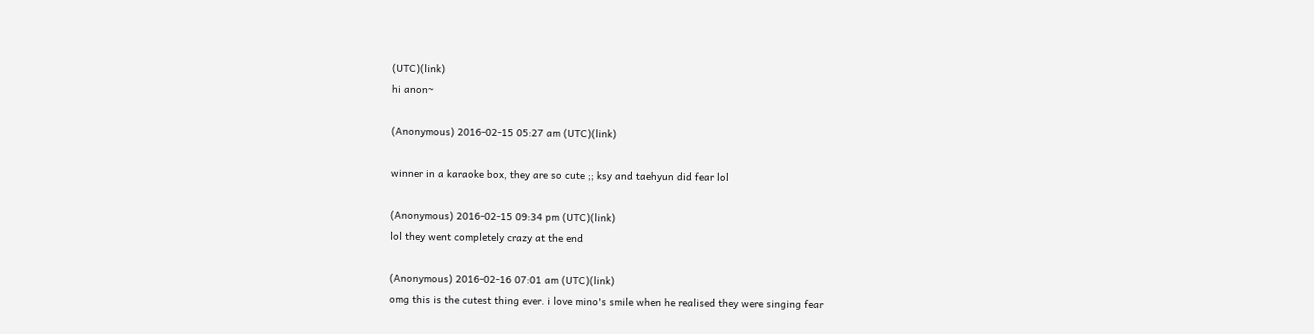(UTC)(link)
hi anon~

(Anonymous) 2016-02-15 05:27 am (UTC)(link)

winner in a karaoke box, they are so cute ;; ksy and taehyun did fear lol

(Anonymous) 2016-02-15 09:34 pm (UTC)(link)
lol they went completely crazy at the end

(Anonymous) 2016-02-16 07:01 am (UTC)(link)
omg this is the cutest thing ever. i love mino's smile when he realised they were singing fear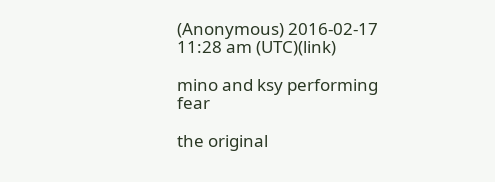(Anonymous) 2016-02-17 11:28 am (UTC)(link)

mino and ksy performing fear

the original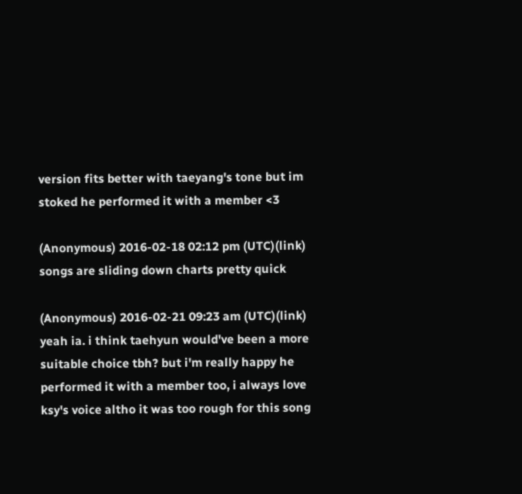version fits better with taeyang's tone but im stoked he performed it with a member <3

(Anonymous) 2016-02-18 02:12 pm (UTC)(link)
songs are sliding down charts pretty quick

(Anonymous) 2016-02-21 09:23 am (UTC)(link)
yeah ia. i think taehyun would've been a more suitable choice tbh? but i'm really happy he performed it with a member too, i always love ksy's voice altho it was too rough for this song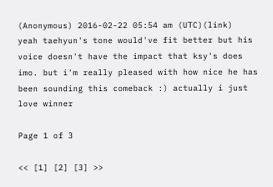(Anonymous) 2016-02-22 05:54 am (UTC)(link)
yeah taehyun's tone would've fit better but his voice doesn't have the impact that ksy's does imo. but i'm really pleased with how nice he has been sounding this comeback :) actually i just love winner

Page 1 of 3

<< [1] [2] [3] >>